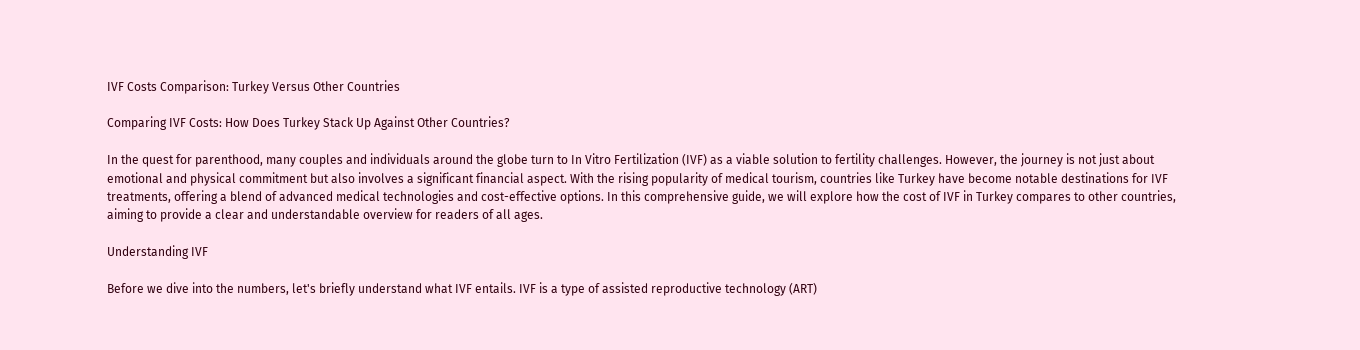IVF Costs Comparison: Turkey Versus Other Countries

Comparing IVF Costs: How Does Turkey Stack Up Against Other Countries?

In the quest for parenthood, many couples and individuals around the globe turn to In Vitro Fertilization (IVF) as a viable solution to fertility challenges. However, the journey is not just about emotional and physical commitment but also involves a significant financial aspect. With the rising popularity of medical tourism, countries like Turkey have become notable destinations for IVF treatments, offering a blend of advanced medical technologies and cost-effective options. In this comprehensive guide, we will explore how the cost of IVF in Turkey compares to other countries, aiming to provide a clear and understandable overview for readers of all ages.

Understanding IVF

Before we dive into the numbers, let's briefly understand what IVF entails. IVF is a type of assisted reproductive technology (ART)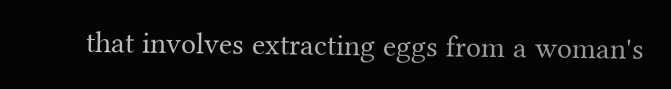that involves extracting eggs from a woman's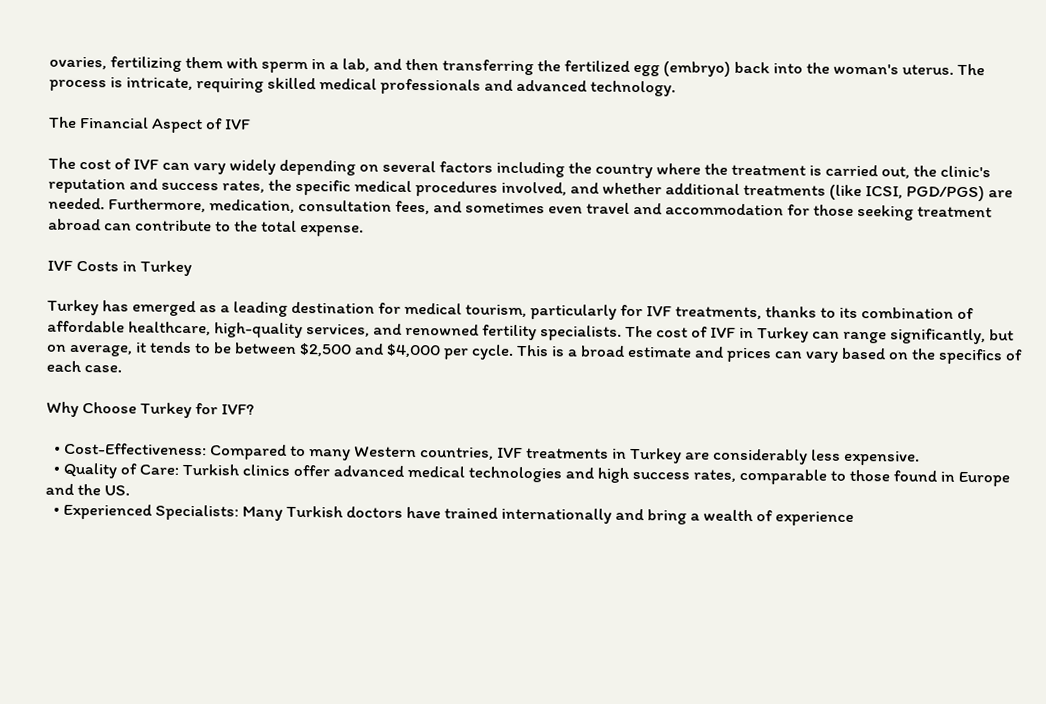ovaries, fertilizing them with sperm in a lab, and then transferring the fertilized egg (embryo) back into the woman's uterus. The process is intricate, requiring skilled medical professionals and advanced technology.

The Financial Aspect of IVF

The cost of IVF can vary widely depending on several factors including the country where the treatment is carried out, the clinic's reputation and success rates, the specific medical procedures involved, and whether additional treatments (like ICSI, PGD/PGS) are needed. Furthermore, medication, consultation fees, and sometimes even travel and accommodation for those seeking treatment abroad can contribute to the total expense.

IVF Costs in Turkey

Turkey has emerged as a leading destination for medical tourism, particularly for IVF treatments, thanks to its combination of affordable healthcare, high-quality services, and renowned fertility specialists. The cost of IVF in Turkey can range significantly, but on average, it tends to be between $2,500 and $4,000 per cycle. This is a broad estimate and prices can vary based on the specifics of each case.

Why Choose Turkey for IVF?

  • Cost-Effectiveness: Compared to many Western countries, IVF treatments in Turkey are considerably less expensive.
  • Quality of Care: Turkish clinics offer advanced medical technologies and high success rates, comparable to those found in Europe and the US.
  • Experienced Specialists: Many Turkish doctors have trained internationally and bring a wealth of experience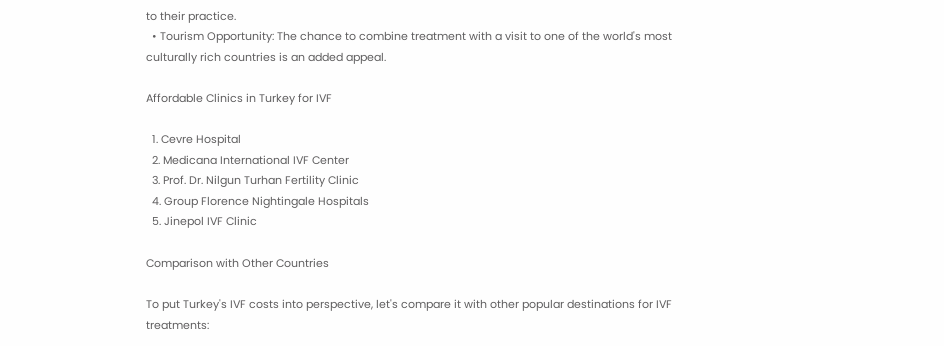to their practice.
  • Tourism Opportunity: The chance to combine treatment with a visit to one of the world's most culturally rich countries is an added appeal.

Affordable Clinics in Turkey for IVF

  1. Cevre Hospital
  2. Medicana International IVF Center
  3. Prof. Dr. Nilgun Turhan Fertility Clinic
  4. Group Florence Nightingale Hospitals
  5. Jinepol IVF Clinic

Comparison with Other Countries

To put Turkey's IVF costs into perspective, let's compare it with other popular destinations for IVF treatments: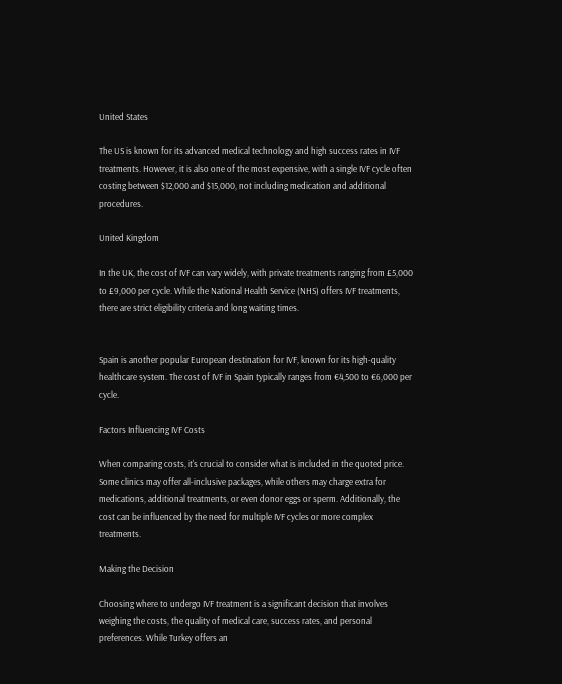United States

The US is known for its advanced medical technology and high success rates in IVF treatments. However, it is also one of the most expensive, with a single IVF cycle often costing between $12,000 and $15,000, not including medication and additional procedures.

United Kingdom

In the UK, the cost of IVF can vary widely, with private treatments ranging from £5,000 to £9,000 per cycle. While the National Health Service (NHS) offers IVF treatments, there are strict eligibility criteria and long waiting times.


Spain is another popular European destination for IVF, known for its high-quality healthcare system. The cost of IVF in Spain typically ranges from €4,500 to €6,000 per cycle.

Factors Influencing IVF Costs

When comparing costs, it's crucial to consider what is included in the quoted price. Some clinics may offer all-inclusive packages, while others may charge extra for medications, additional treatments, or even donor eggs or sperm. Additionally, the cost can be influenced by the need for multiple IVF cycles or more complex treatments.

Making the Decision

Choosing where to undergo IVF treatment is a significant decision that involves weighing the costs, the quality of medical care, success rates, and personal preferences. While Turkey offers an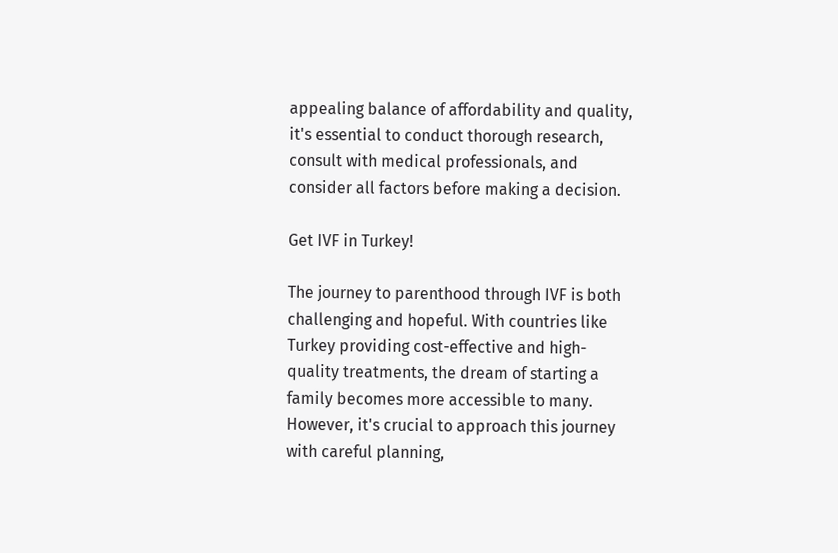appealing balance of affordability and quality, it's essential to conduct thorough research, consult with medical professionals, and consider all factors before making a decision.

Get IVF in Turkey!

The journey to parenthood through IVF is both challenging and hopeful. With countries like Turkey providing cost-effective and high-quality treatments, the dream of starting a family becomes more accessible to many. However, it's crucial to approach this journey with careful planning,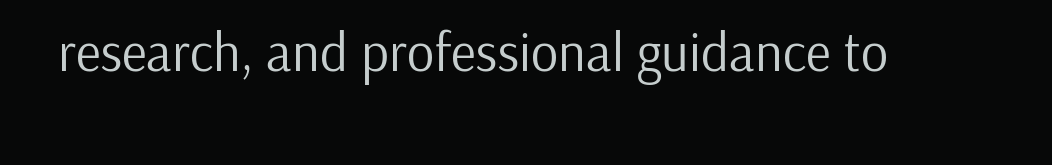research, and professional guidance to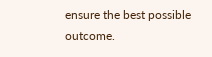ensure the best possible outcome.